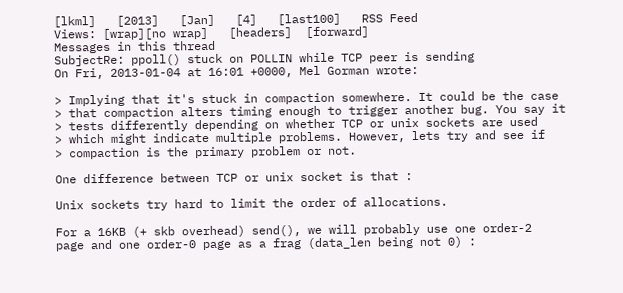[lkml]   [2013]   [Jan]   [4]   [last100]   RSS Feed
Views: [wrap][no wrap]   [headers]  [forward]
Messages in this thread
SubjectRe: ppoll() stuck on POLLIN while TCP peer is sending
On Fri, 2013-01-04 at 16:01 +0000, Mel Gorman wrote:

> Implying that it's stuck in compaction somewhere. It could be the case
> that compaction alters timing enough to trigger another bug. You say it
> tests differently depending on whether TCP or unix sockets are used
> which might indicate multiple problems. However, lets try and see if
> compaction is the primary problem or not.

One difference between TCP or unix socket is that :

Unix sockets try hard to limit the order of allocations.

For a 16KB (+ skb overhead) send(), we will probably use one order-2
page and one order-0 page as a frag (data_len being not 0) :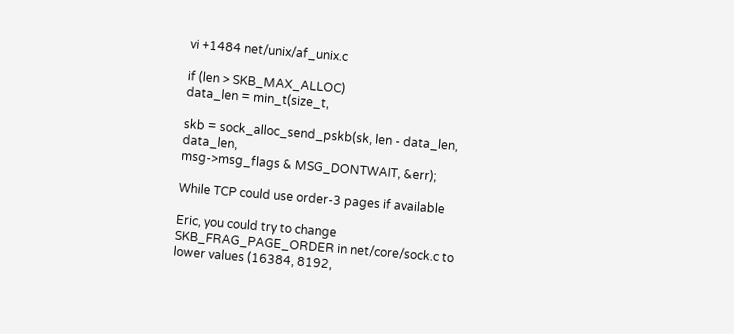vi +1484 net/unix/af_unix.c

if (len > SKB_MAX_ALLOC)
data_len = min_t(size_t,

skb = sock_alloc_send_pskb(sk, len - data_len, data_len,
msg->msg_flags & MSG_DONTWAIT, &err);

While TCP could use order-3 pages if available

Eric, you could try to change SKB_FRAG_PAGE_ORDER in net/core/sock.c to
lower values (16384, 8192,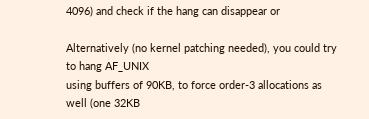4096) and check if the hang can disappear or

Alternatively (no kernel patching needed), you could try to hang AF_UNIX
using buffers of 90KB, to force order-3 allocations as well (one 32KB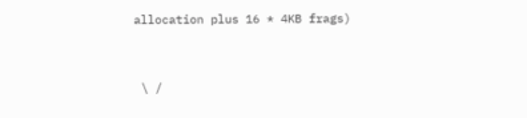allocation plus 16 * 4KB frags)


 \ /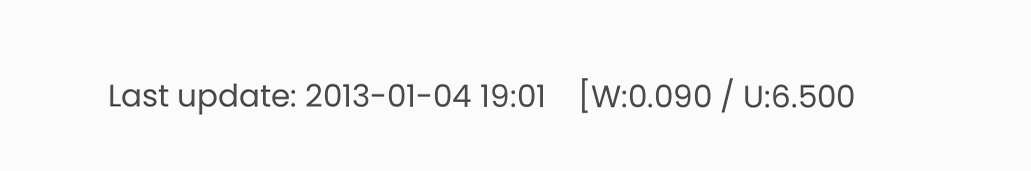Last update: 2013-01-04 19:01    [W:0.090 / U:6.500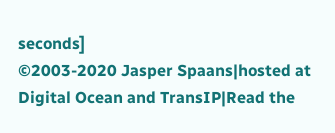seconds]
©2003-2020 Jasper Spaans|hosted at Digital Ocean and TransIP|Read the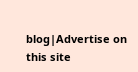blog|Advertise on this site